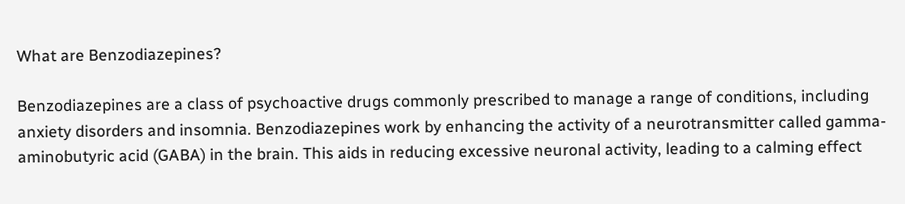What are Benzodiazepines?

Benzodiazepines are a class of psychoactive drugs commonly prescribed to manage a range of conditions, including anxiety disorders and insomnia. Benzodiazepines work by enhancing the activity of a neurotransmitter called gamma-aminobutyric acid (GABA) in the brain. This aids in reducing excessive neuronal activity, leading to a calming effect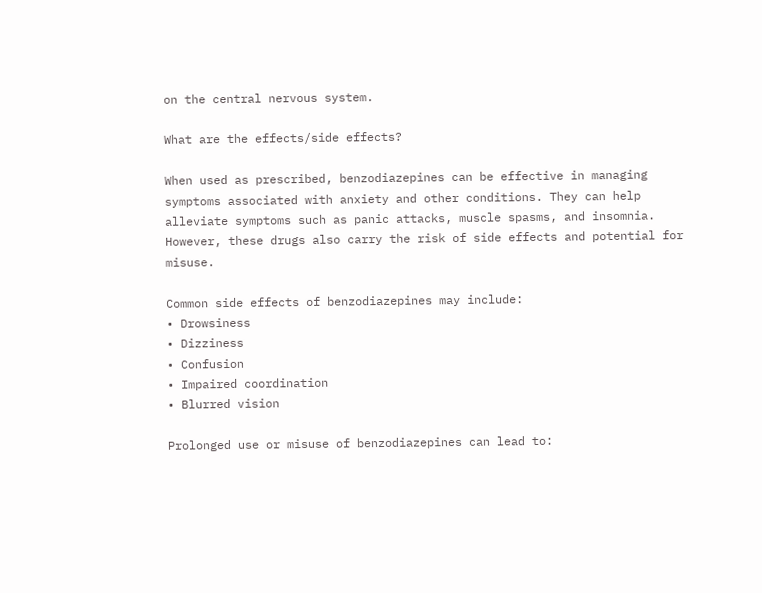on the central nervous system.

What are the effects/side effects?

When used as prescribed, benzodiazepines can be effective in managing symptoms associated with anxiety and other conditions. They can help alleviate symptoms such as panic attacks, muscle spasms, and insomnia. However, these drugs also carry the risk of side effects and potential for misuse.

Common side effects of benzodiazepines may include:
• Drowsiness
• Dizziness
• Confusion
• Impaired coordination
• Blurred vision

Prolonged use or misuse of benzodiazepines can lead to: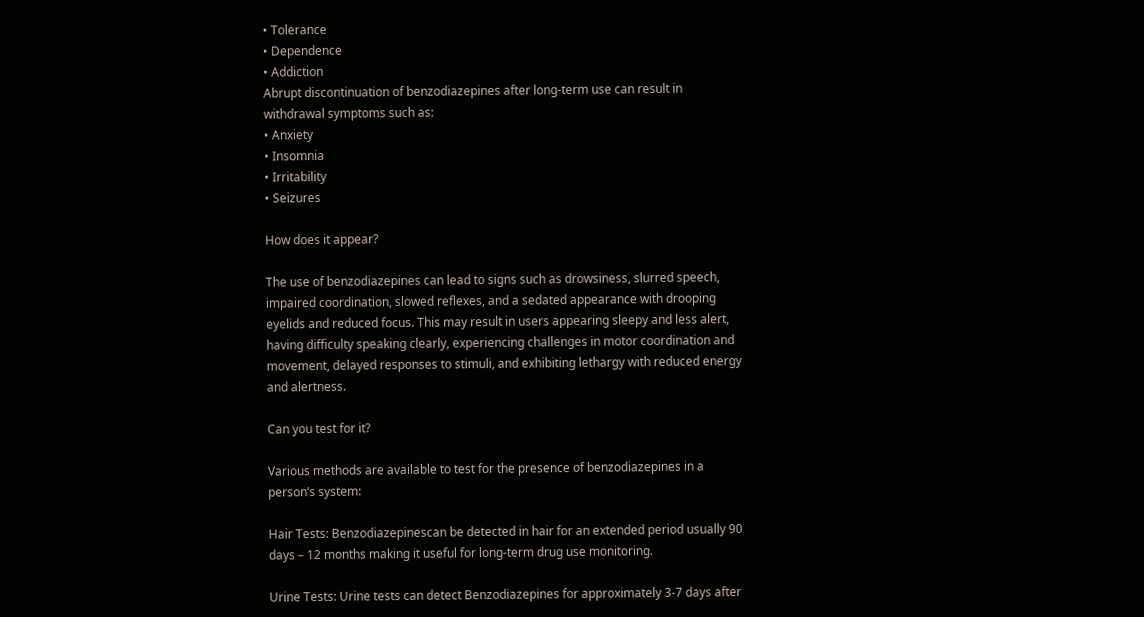• Tolerance
• Dependence
• Addiction
Abrupt discontinuation of benzodiazepines after long-term use can result in withdrawal symptoms such as:
• Anxiety
• Insomnia
• Irritability
• Seizures

How does it appear?

The use of benzodiazepines can lead to signs such as drowsiness, slurred speech, impaired coordination, slowed reflexes, and a sedated appearance with drooping eyelids and reduced focus. This may result in users appearing sleepy and less alert, having difficulty speaking clearly, experiencing challenges in motor coordination and movement, delayed responses to stimuli, and exhibiting lethargy with reduced energy and alertness.

Can you test for it?

Various methods are available to test for the presence of benzodiazepines in a person’s system:

Hair Tests: Benzodiazepinescan be detected in hair for an extended period usually 90 days – 12 months making it useful for long-term drug use monitoring.

Urine Tests: Urine tests can detect Benzodiazepines for approximately 3-7 days after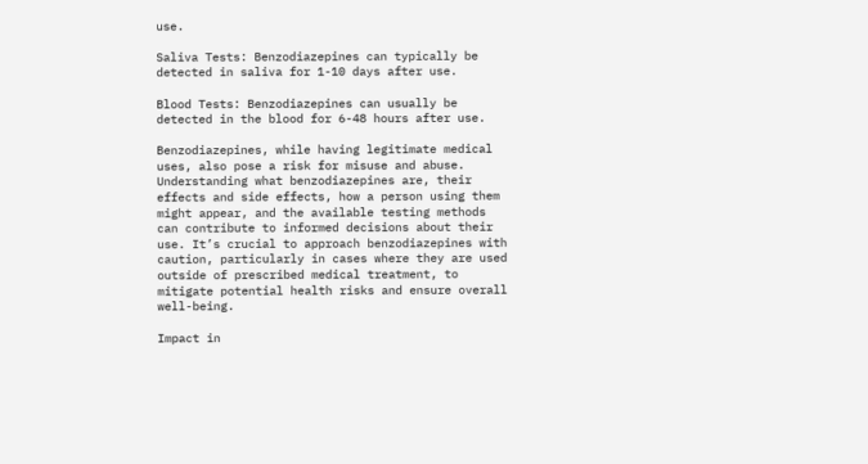use.

Saliva Tests: Benzodiazepines can typically be detected in saliva for 1-10 days after use.

Blood Tests: Benzodiazepines can usually be detected in the blood for 6-48 hours after use.

Benzodiazepines, while having legitimate medical uses, also pose a risk for misuse and abuse. Understanding what benzodiazepines are, their effects and side effects, how a person using them might appear, and the available testing methods can contribute to informed decisions about their use. It’s crucial to approach benzodiazepines with caution, particularly in cases where they are used outside of prescribed medical treatment, to mitigate potential health risks and ensure overall well-being.

Impact in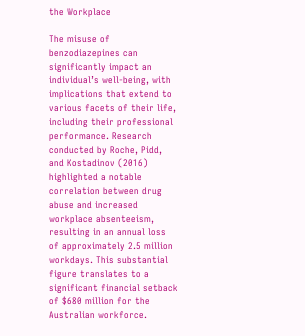the Workplace

The misuse of benzodiazepines can significantly impact an individual’s well-being, with implications that extend to various facets of their life, including their professional performance. Research conducted by Roche, Pidd, and Kostadinov (2016) highlighted a notable correlation between drug abuse and increased workplace absenteeism, resulting in an annual loss of approximately 2.5 million workdays. This substantial figure translates to a significant financial setback of $680 million for the Australian workforce.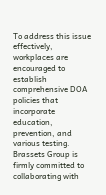To address this issue effectively, workplaces are encouraged to establish comprehensive DOA policies that incorporate education, prevention, and various testing. Brassets Group is firmly committed to collaborating with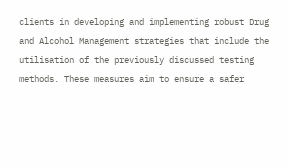clients in developing and implementing robust Drug and Alcohol Management strategies that include the utilisation of the previously discussed testing methods. These measures aim to ensure a safer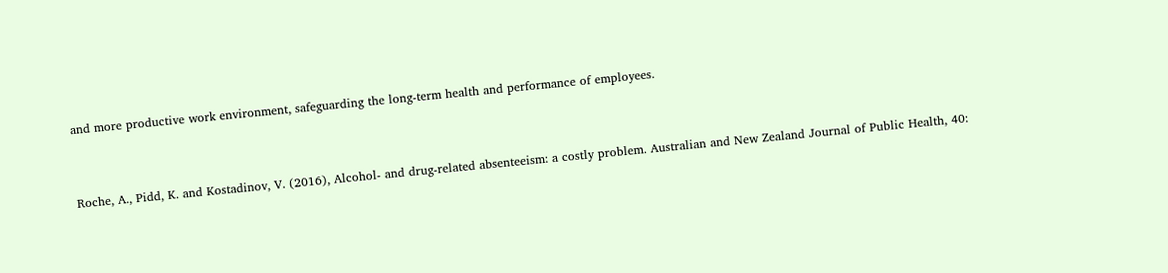and more productive work environment, safeguarding the long-term health and performance of employees.


Roche, A., Pidd, K. and Kostadinov, V. (2016), Alcohol- and drug-related absenteeism: a costly problem. Australian and New Zealand Journal of Public Health, 40: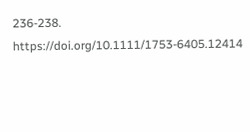236-238. https://doi.org/10.1111/1753-6405.12414